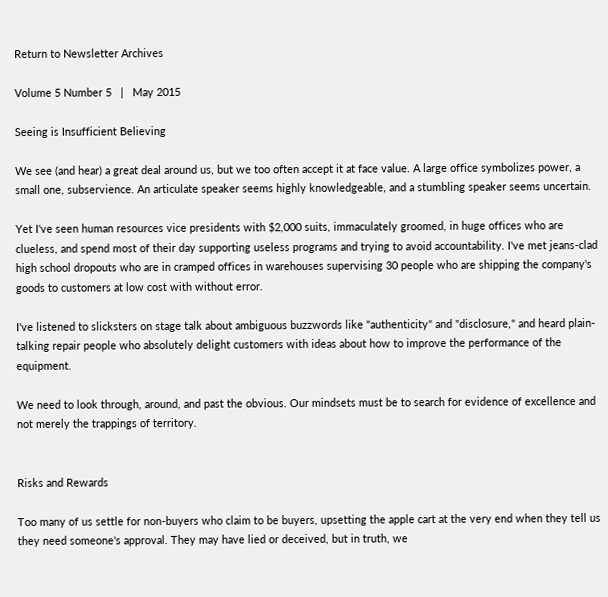Return to Newsletter Archives

Volume 5 Number 5   |   May 2015

Seeing is Insufficient Believing

We see (and hear) a great deal around us, but we too often accept it at face value. A large office symbolizes power, a small one, subservience. An articulate speaker seems highly knowledgeable, and a stumbling speaker seems uncertain.

Yet I've seen human resources vice presidents with $2,000 suits, immaculately groomed, in huge offices who are clueless, and spend most of their day supporting useless programs and trying to avoid accountability. I've met jeans-clad high school dropouts who are in cramped offices in warehouses supervising 30 people who are shipping the company's goods to customers at low cost with without error.

I've listened to slicksters on stage talk about ambiguous buzzwords like "authenticity" and "disclosure," and heard plain-talking repair people who absolutely delight customers with ideas about how to improve the performance of the equipment.

We need to look through, around, and past the obvious. Our mindsets must be to search for evidence of excellence and not merely the trappings of territory.


Risks and Rewards

Too many of us settle for non-buyers who claim to be buyers, upsetting the apple cart at the very end when they tell us they need someone's approval. They may have lied or deceived, but in truth, we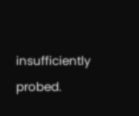insufficiently probed.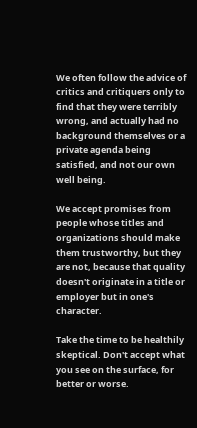We often follow the advice of critics and critiquers only to find that they were terribly wrong, and actually had no background themselves or a private agenda being satisfied, and not our own well being.

We accept promises from people whose titles and organizations should make them trustworthy, but they are not, because that quality doesn't originate in a title or employer but in one's character.

Take the time to be healthily skeptical. Don't accept what you see on the surface, for better or worse.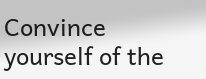Convince yourself of the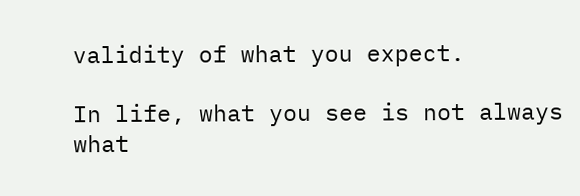validity of what you expect.

In life, what you see is not always what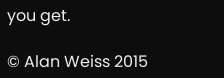you get.

© Alan Weiss 2015